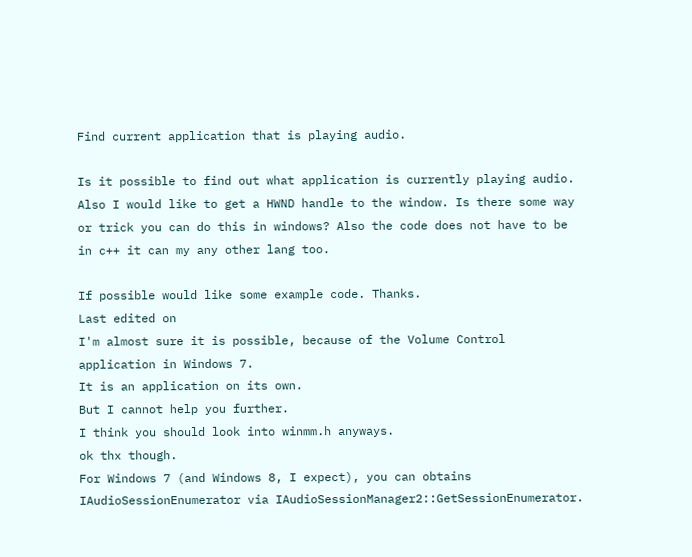Find current application that is playing audio.

Is it possible to find out what application is currently playing audio. Also I would like to get a HWND handle to the window. Is there some way or trick you can do this in windows? Also the code does not have to be in c++ it can my any other lang too.

If possible would like some example code. Thanks.
Last edited on
I'm almost sure it is possible, because of the Volume Control application in Windows 7.
It is an application on its own.
But I cannot help you further.
I think you should look into winmm.h anyways.
ok thx though.
For Windows 7 (and Windows 8, I expect), you can obtains IAudioSessionEnumerator via IAudioSessionManager2::GetSessionEnumerator.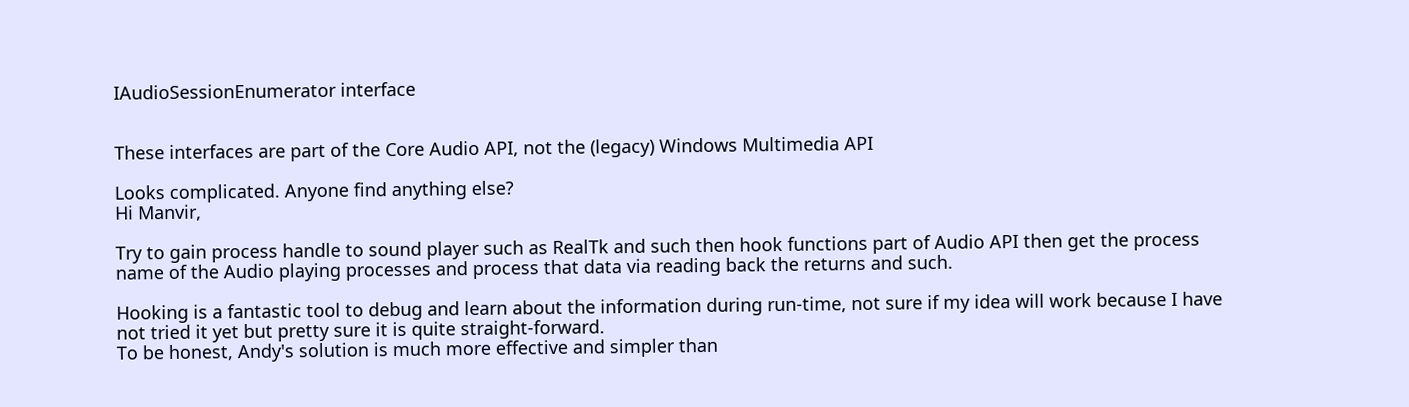IAudioSessionEnumerator interface


These interfaces are part of the Core Audio API, not the (legacy) Windows Multimedia API

Looks complicated. Anyone find anything else?
Hi Manvir,

Try to gain process handle to sound player such as RealTk and such then hook functions part of Audio API then get the process name of the Audio playing processes and process that data via reading back the returns and such.

Hooking is a fantastic tool to debug and learn about the information during run-time, not sure if my idea will work because I have not tried it yet but pretty sure it is quite straight-forward.
To be honest, Andy's solution is much more effective and simpler than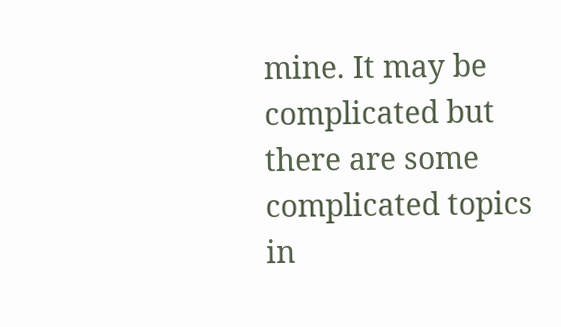mine. It may be complicated but there are some complicated topics in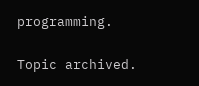programming.

Topic archived.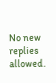No new replies allowed.